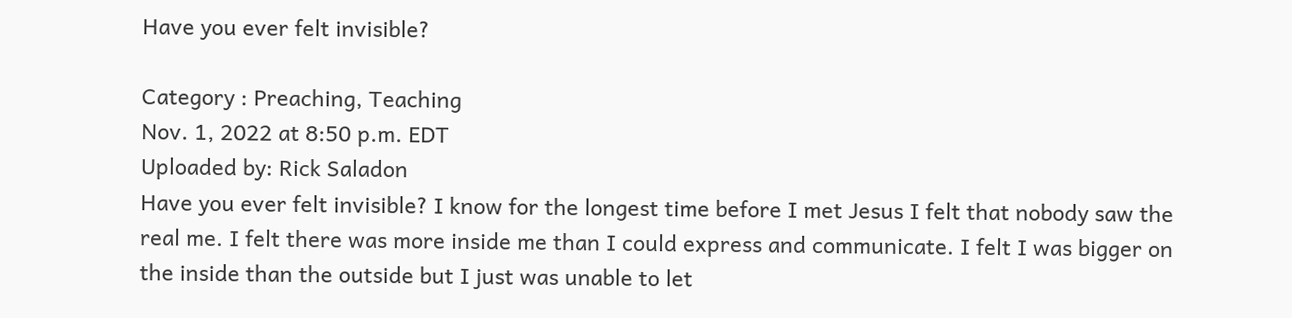Have you ever felt invisible?

Category : Preaching, Teaching
Nov. 1, 2022 at 8:50 p.m. EDT
Uploaded by: Rick Saladon
Have you ever felt invisible? I know for the longest time before I met Jesus I felt that nobody saw the real me. I felt there was more inside me than I could express and communicate. I felt I was bigger on the inside than the outside but I just was unable to let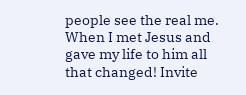people see the real me. When I met Jesus and gave my life to him all that changed! Invite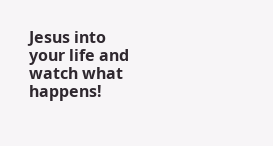Jesus into your life and watch what happens!